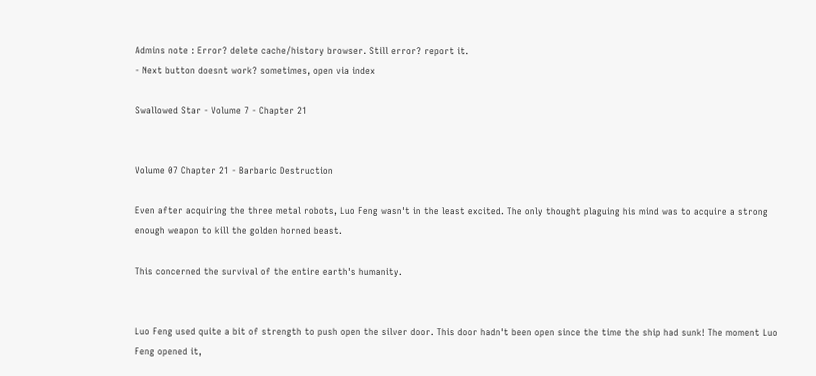Admins note : Error? delete cache/history browser. Still error? report it.
- Next button doesnt work? sometimes, open via index

Swallowed Star - Volume 7 - Chapter 21


Volume 07 Chapter 21 - Barbaric Destruction

Even after acquiring the three metal robots, Luo Feng wasn't in the least excited. The only thought plaguing his mind was to acquire a strong enough weapon to kill the golden horned beast.

This concerned the survival of the entire earth's humanity.


Luo Feng used quite a bit of strength to push open the silver door. This door hadn't been open since the time the ship had sunk! The moment Luo Feng opened it,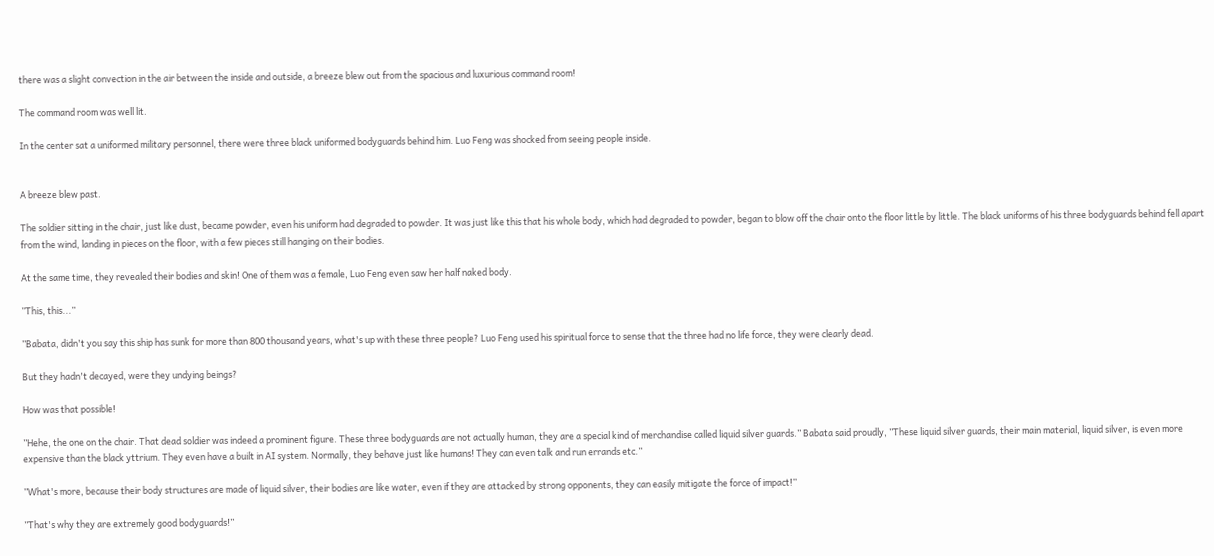there was a slight convection in the air between the inside and outside, a breeze blew out from the spacious and luxurious command room!

The command room was well lit.

In the center sat a uniformed military personnel, there were three black uniformed bodyguards behind him. Luo Feng was shocked from seeing people inside.


A breeze blew past.

The soldier sitting in the chair, just like dust, became powder, even his uniform had degraded to powder. It was just like this that his whole body, which had degraded to powder, began to blow off the chair onto the floor little by little. The black uniforms of his three bodyguards behind fell apart from the wind, landing in pieces on the floor, with a few pieces still hanging on their bodies.

At the same time, they revealed their bodies and skin! One of them was a female, Luo Feng even saw her half naked body.

’’This, this...’’

’’Babata, didn't you say this ship has sunk for more than 800 thousand years, what's up with these three people? Luo Feng used his spiritual force to sense that the three had no life force, they were clearly dead.

But they hadn't decayed, were they undying beings?

How was that possible!

’’Hehe, the one on the chair. That dead soldier was indeed a prominent figure. These three bodyguards are not actually human, they are a special kind of merchandise called liquid silver guards.’’ Babata said proudly, ’’These liquid silver guards, their main material, liquid silver, is even more expensive than the black yttrium. They even have a built in AI system. Normally, they behave just like humans! They can even talk and run errands etc.’’

’’What's more, because their body structures are made of liquid silver, their bodies are like water, even if they are attacked by strong opponents, they can easily mitigate the force of impact!’’

’’That's why they are extremely good bodyguards!’’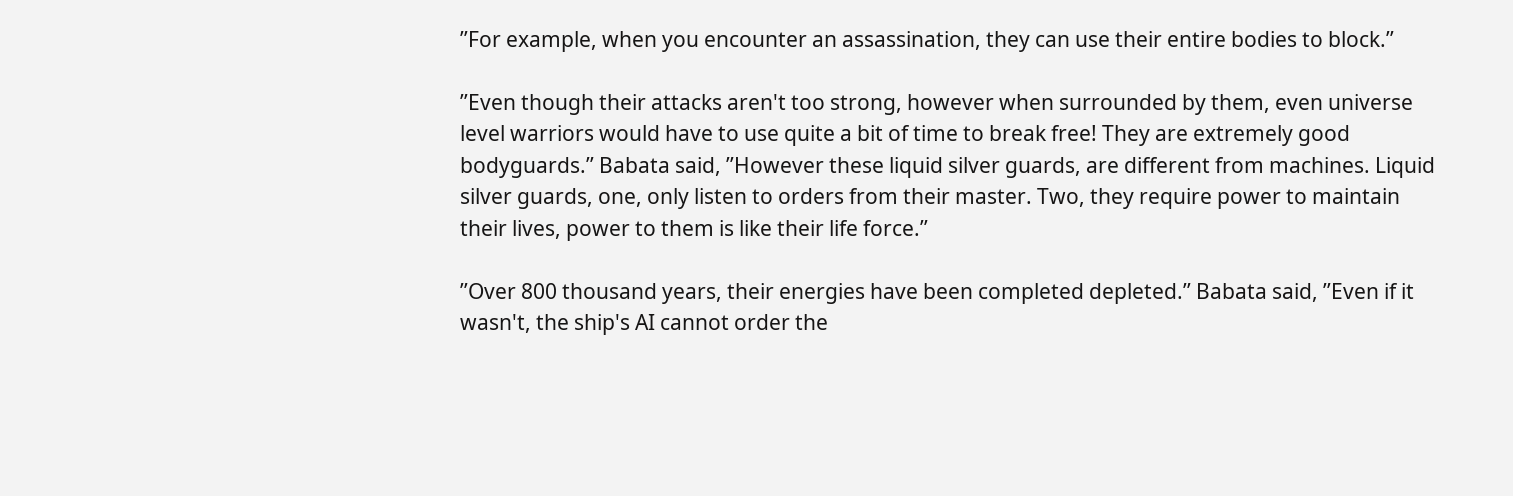’’For example, when you encounter an assassination, they can use their entire bodies to block.’’

’’Even though their attacks aren't too strong, however when surrounded by them, even universe level warriors would have to use quite a bit of time to break free! They are extremely good bodyguards.’’ Babata said, ’’However these liquid silver guards, are different from machines. Liquid silver guards, one, only listen to orders from their master. Two, they require power to maintain their lives, power to them is like their life force.’’

’’Over 800 thousand years, their energies have been completed depleted.’’ Babata said, ’’Even if it wasn't, the ship's AI cannot order the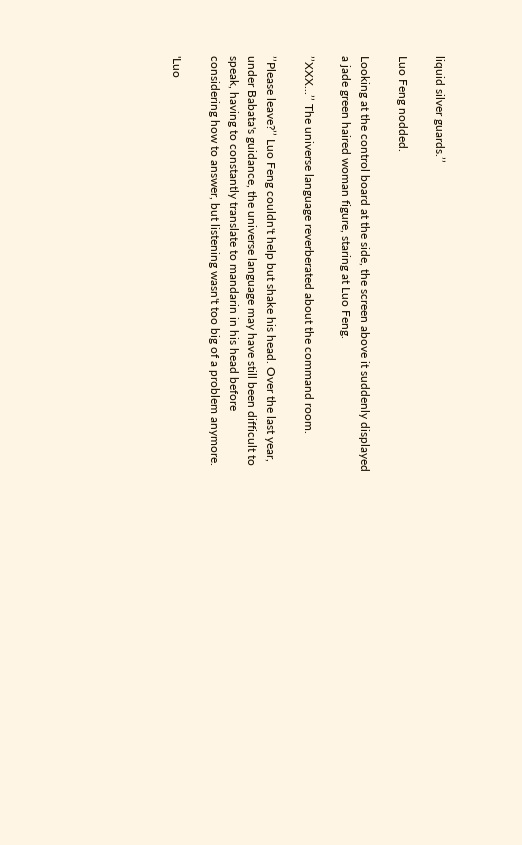liquid silver guards.’’

Luo Feng nodded.

Looking at the control board at the side, the screen above it suddenly displayed a jade green haired woman figure, staring at Luo Feng.

’’XXX...’’ The universe language reverberated about the command room.

’’Please leave?’’ Luo Feng couldn't help but shake his head. Over the last year, under Babata's guidance, the universe language may have still been difficult to speak, having to constantly translate to mandarin in his head before considering how to answer, but listening wasn't too big of a problem anymore.

'Luo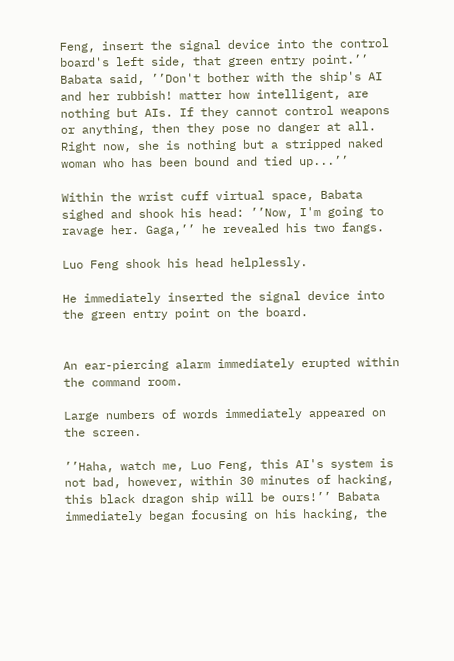Feng, insert the signal device into the control board's left side, that green entry point.’’ Babata said, ’’Don't bother with the ship's AI and her rubbish! matter how intelligent, are nothing but AIs. If they cannot control weapons or anything, then they pose no danger at all. Right now, she is nothing but a stripped naked woman who has been bound and tied up...’’

Within the wrist cuff virtual space, Babata sighed and shook his head: ’’Now, I'm going to ravage her. Gaga,’’ he revealed his two fangs.

Luo Feng shook his head helplessly.

He immediately inserted the signal device into the green entry point on the board.


An ear-piercing alarm immediately erupted within the command room.

Large numbers of words immediately appeared on the screen.

’’Haha, watch me, Luo Feng, this AI's system is not bad, however, within 30 minutes of hacking, this black dragon ship will be ours!’’ Babata immediately began focusing on his hacking, the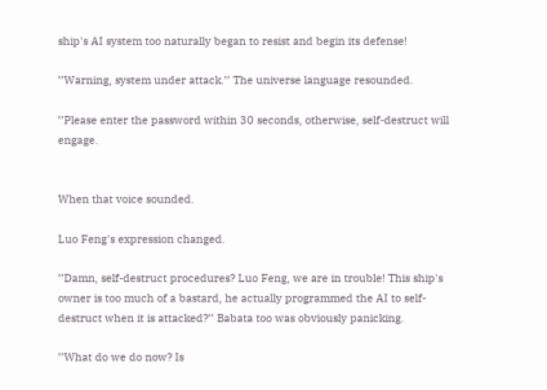ship's AI system too naturally began to resist and begin its defense!

’’Warning, system under attack.’’ The universe language resounded.

’’Please enter the password within 30 seconds, otherwise, self-destruct will engage.


When that voice sounded.

Luo Feng's expression changed.

’’Damn, self-destruct procedures? Luo Feng, we are in trouble! This ship's owner is too much of a bastard, he actually programmed the AI to self-destruct when it is attacked?’’ Babata too was obviously panicking.

’’What do we do now? Is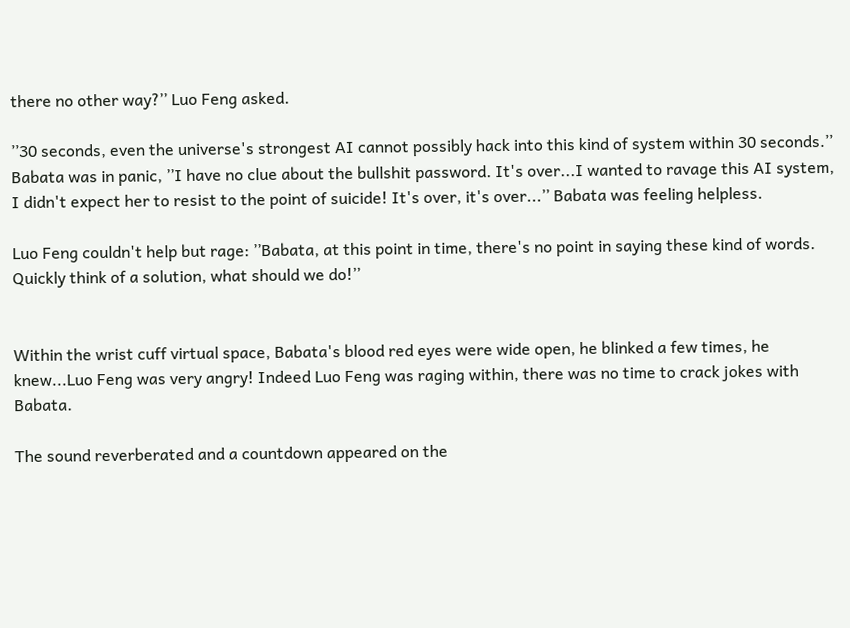there no other way?’’ Luo Feng asked.

’’30 seconds, even the universe's strongest AI cannot possibly hack into this kind of system within 30 seconds.’’ Babata was in panic, ’’I have no clue about the bullshit password. It's over...I wanted to ravage this AI system, I didn't expect her to resist to the point of suicide! It's over, it's over...’’ Babata was feeling helpless.

Luo Feng couldn't help but rage: ’’Babata, at this point in time, there's no point in saying these kind of words. Quickly think of a solution, what should we do!’’


Within the wrist cuff virtual space, Babata's blood red eyes were wide open, he blinked a few times, he knew...Luo Feng was very angry! Indeed Luo Feng was raging within, there was no time to crack jokes with Babata.

The sound reverberated and a countdown appeared on the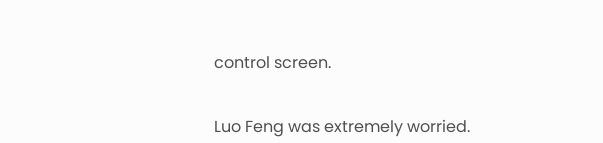control screen.


Luo Feng was extremely worried.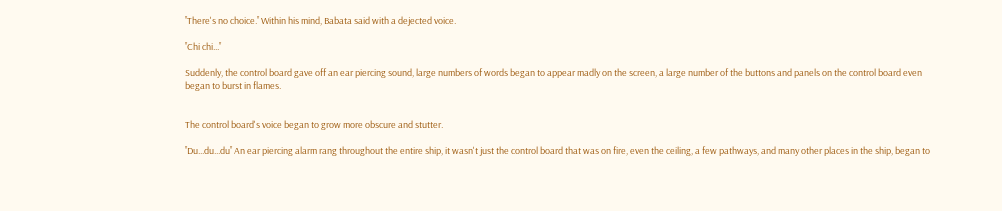’’There's no choice.’’ Within his mind, Babata said with a dejected voice.

’’Chi chi...’’

Suddenly, the control board gave off an ear piercing sound, large numbers of words began to appear madly on the screen, a large number of the buttons and panels on the control board even began to burst in flames.


The control board's voice began to grow more obscure and stutter.

’’Du...du...du’’ An ear piercing alarm rang throughout the entire ship, it wasn't just the control board that was on fire, even the ceiling, a few pathways, and many other places in the ship, began to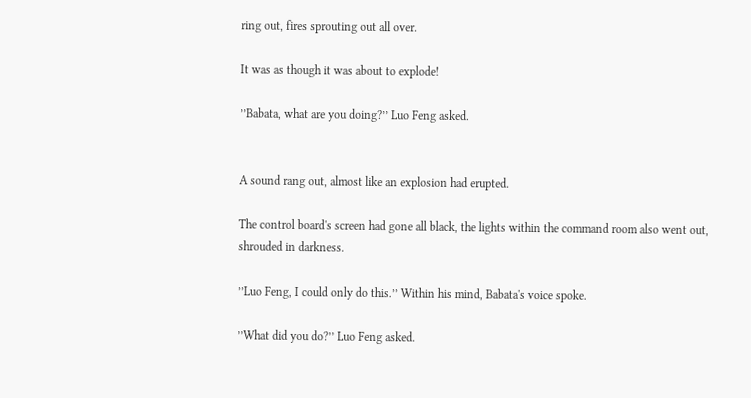ring out, fires sprouting out all over.

It was as though it was about to explode!

’’Babata, what are you doing?’’ Luo Feng asked.


A sound rang out, almost like an explosion had erupted.

The control board's screen had gone all black, the lights within the command room also went out, shrouded in darkness.

’’Luo Feng, I could only do this.’’ Within his mind, Babata's voice spoke.

’’What did you do?’’ Luo Feng asked.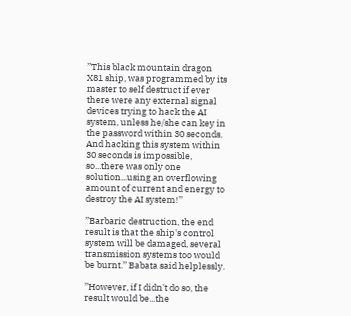’’This black mountain dragon X81 ship, was programmed by its master to self destruct if ever there were any external signal devices trying to hack the AI system, unless he/she can key in the password within 30 seconds. And hacking this system within 30 seconds is impossible, so...there was only one solution...using an overflowing amount of current and energy to destroy the AI system!’’

’’Barbaric destruction, the end result is that the ship's control system will be damaged, several transmission systems too would be burnt.’’ Babata said helplessly.

’’However, if I didn't do so, the result would be...the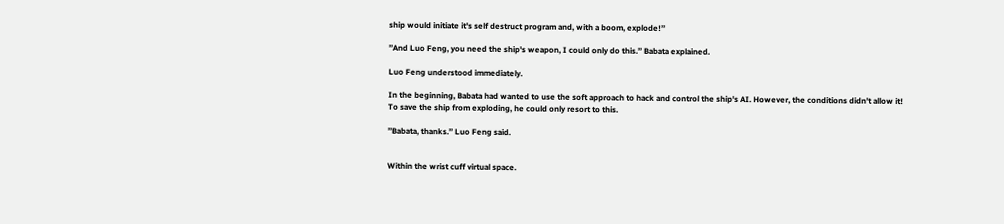ship would initiate it's self destruct program and, with a boom, explode!’’

’’And Luo Feng, you need the ship's weapon, I could only do this.’’ Babata explained.

Luo Feng understood immediately.

In the beginning, Babata had wanted to use the soft approach to hack and control the ship's AI. However, the conditions didn't allow it! To save the ship from exploding, he could only resort to this.

’’Babata, thanks.’’ Luo Feng said.


Within the wrist cuff virtual space.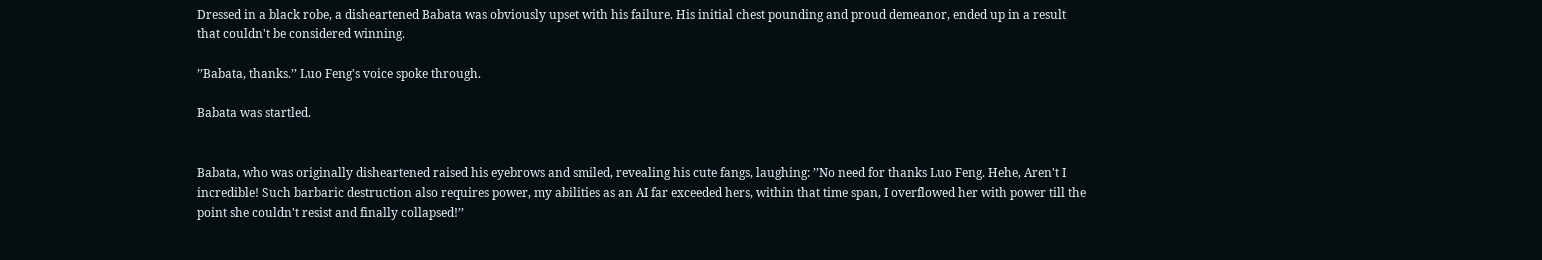Dressed in a black robe, a disheartened Babata was obviously upset with his failure. His initial chest pounding and proud demeanor, ended up in a result that couldn't be considered winning.

’’Babata, thanks.’’ Luo Feng's voice spoke through.

Babata was startled.


Babata, who was originally disheartened raised his eyebrows and smiled, revealing his cute fangs, laughing: ’’No need for thanks Luo Feng. Hehe, Aren't I incredible! Such barbaric destruction also requires power, my abilities as an AI far exceeded hers, within that time span, I overflowed her with power till the point she couldn't resist and finally collapsed!’’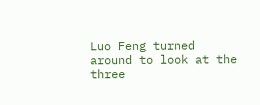Luo Feng turned around to look at the three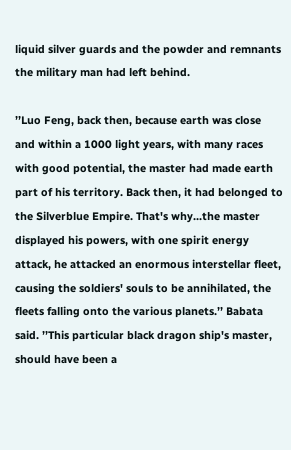liquid silver guards and the powder and remnants the military man had left behind.

’’Luo Feng, back then, because earth was close and within a 1000 light years, with many races with good potential, the master had made earth part of his territory. Back then, it had belonged to the Silverblue Empire. That's why...the master displayed his powers, with one spirit energy attack, he attacked an enormous interstellar fleet, causing the soldiers' souls to be annihilated, the fleets falling onto the various planets.’’ Babata said. ’’This particular black dragon ship's master, should have been a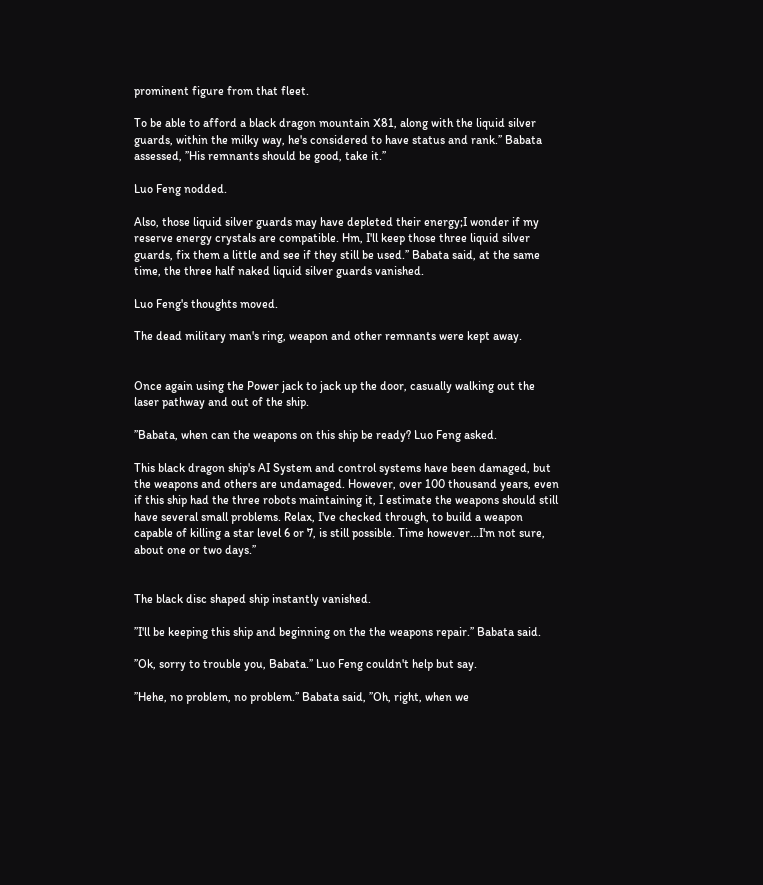prominent figure from that fleet.

To be able to afford a black dragon mountain X81, along with the liquid silver guards, within the milky way, he's considered to have status and rank.’’ Babata assessed, ’’His remnants should be good, take it.’’

Luo Feng nodded.

Also, those liquid silver guards may have depleted their energy;I wonder if my reserve energy crystals are compatible. Hm, I'll keep those three liquid silver guards, fix them a little and see if they still be used.’’ Babata said, at the same time, the three half naked liquid silver guards vanished.

Luo Feng's thoughts moved.

The dead military man's ring, weapon and other remnants were kept away.


Once again using the Power jack to jack up the door, casually walking out the laser pathway and out of the ship.

’’Babata, when can the weapons on this ship be ready? Luo Feng asked.

This black dragon ship's AI System and control systems have been damaged, but the weapons and others are undamaged. However, over 100 thousand years, even if this ship had the three robots maintaining it, I estimate the weapons should still have several small problems. Relax, I've checked through, to build a weapon capable of killing a star level 6 or 7, is still possible. Time however...I'm not sure, about one or two days.’’


The black disc shaped ship instantly vanished.

’’I'll be keeping this ship and beginning on the the weapons repair.’’ Babata said.

’’Ok, sorry to trouble you, Babata.’’ Luo Feng couldn't help but say.

’’Hehe, no problem, no problem.’’ Babata said, ’’Oh, right, when we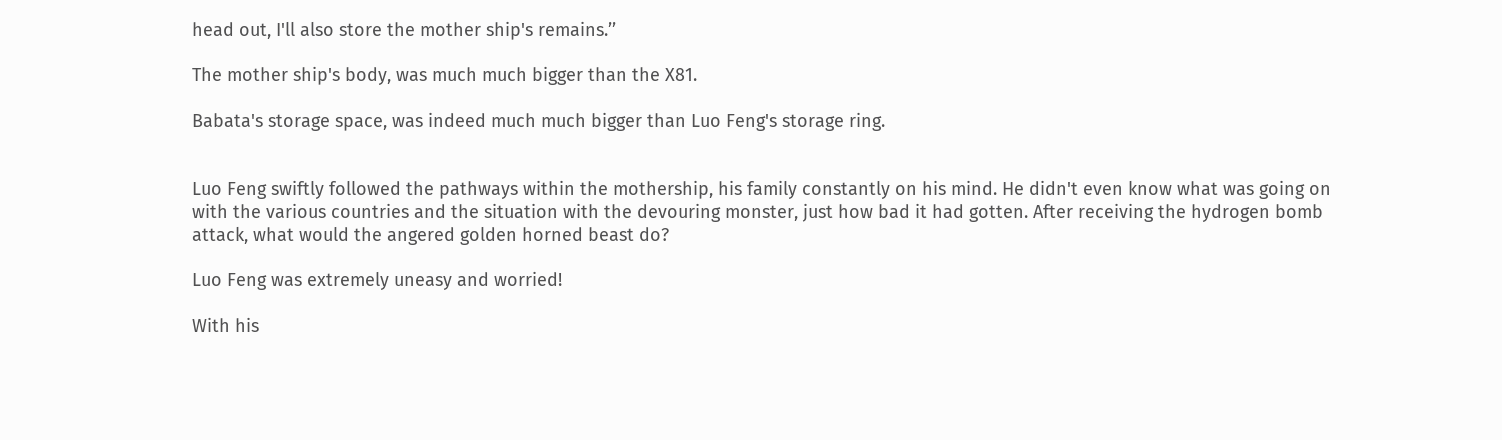head out, I'll also store the mother ship's remains.’’

The mother ship's body, was much much bigger than the X81.

Babata's storage space, was indeed much much bigger than Luo Feng's storage ring.


Luo Feng swiftly followed the pathways within the mothership, his family constantly on his mind. He didn't even know what was going on with the various countries and the situation with the devouring monster, just how bad it had gotten. After receiving the hydrogen bomb attack, what would the angered golden horned beast do?

Luo Feng was extremely uneasy and worried!

With his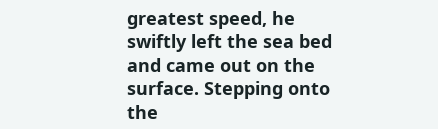greatest speed, he swiftly left the sea bed and came out on the surface. Stepping onto the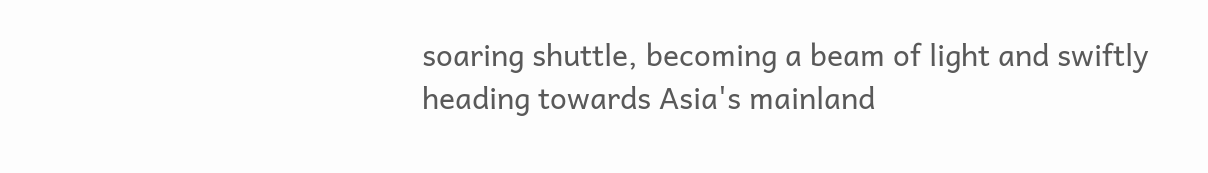soaring shuttle, becoming a beam of light and swiftly heading towards Asia's mainland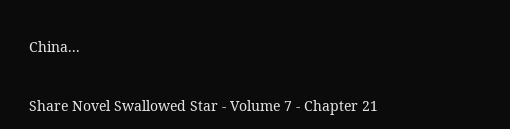China...


Share Novel Swallowed Star - Volume 7 - Chapter 21